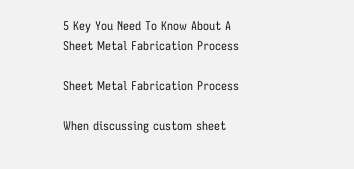5 Key You Need To Know About A Sheet Metal Fabrication Process

Sheet Metal Fabrication Process

When discussing custom sheet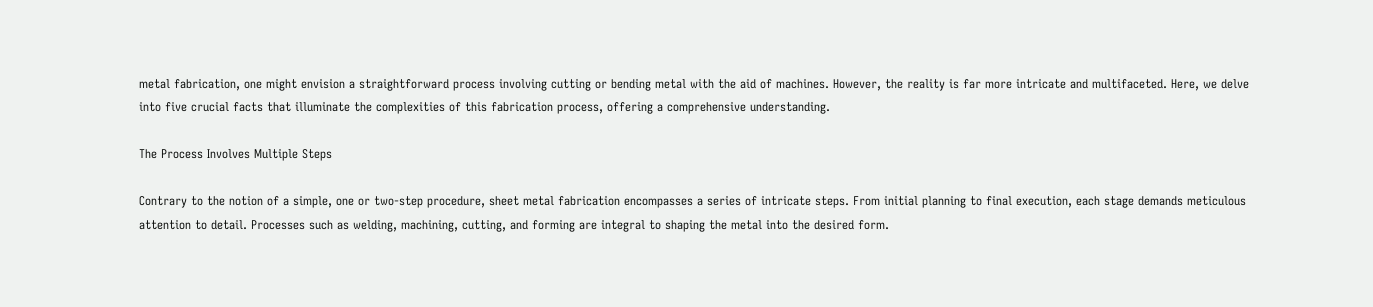metal fabrication, one might envision a straightforward process involving cutting or bending metal with the aid of machines. However, the reality is far more intricate and multifaceted. Here, we delve into five crucial facts that illuminate the complexities of this fabrication process, offering a comprehensive understanding.

The Process Involves Multiple Steps

Contrary to the notion of a simple, one or two-step procedure, sheet metal fabrication encompasses a series of intricate steps. From initial planning to final execution, each stage demands meticulous attention to detail. Processes such as welding, machining, cutting, and forming are integral to shaping the metal into the desired form.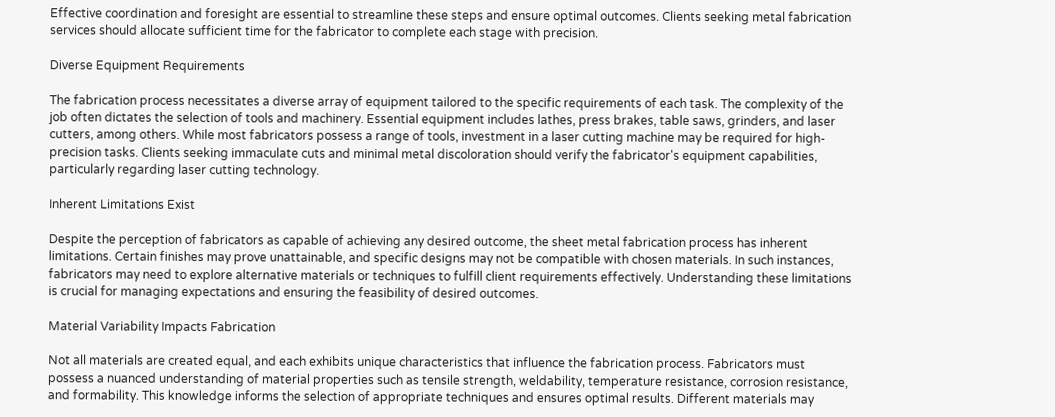Effective coordination and foresight are essential to streamline these steps and ensure optimal outcomes. Clients seeking metal fabrication services should allocate sufficient time for the fabricator to complete each stage with precision.

Diverse Equipment Requirements

The fabrication process necessitates a diverse array of equipment tailored to the specific requirements of each task. The complexity of the job often dictates the selection of tools and machinery. Essential equipment includes lathes, press brakes, table saws, grinders, and laser cutters, among others. While most fabricators possess a range of tools, investment in a laser cutting machine may be required for high-precision tasks. Clients seeking immaculate cuts and minimal metal discoloration should verify the fabricator's equipment capabilities, particularly regarding laser cutting technology.

Inherent Limitations Exist

Despite the perception of fabricators as capable of achieving any desired outcome, the sheet metal fabrication process has inherent limitations. Certain finishes may prove unattainable, and specific designs may not be compatible with chosen materials. In such instances, fabricators may need to explore alternative materials or techniques to fulfill client requirements effectively. Understanding these limitations is crucial for managing expectations and ensuring the feasibility of desired outcomes.

Material Variability Impacts Fabrication

Not all materials are created equal, and each exhibits unique characteristics that influence the fabrication process. Fabricators must possess a nuanced understanding of material properties such as tensile strength, weldability, temperature resistance, corrosion resistance, and formability. This knowledge informs the selection of appropriate techniques and ensures optimal results. Different materials may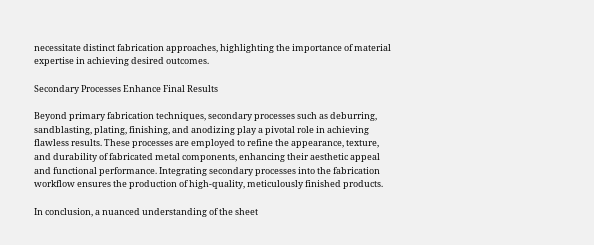necessitate distinct fabrication approaches, highlighting the importance of material expertise in achieving desired outcomes.

Secondary Processes Enhance Final Results

Beyond primary fabrication techniques, secondary processes such as deburring, sandblasting, plating, finishing, and anodizing play a pivotal role in achieving flawless results. These processes are employed to refine the appearance, texture, and durability of fabricated metal components, enhancing their aesthetic appeal and functional performance. Integrating secondary processes into the fabrication workflow ensures the production of high-quality, meticulously finished products.

In conclusion, a nuanced understanding of the sheet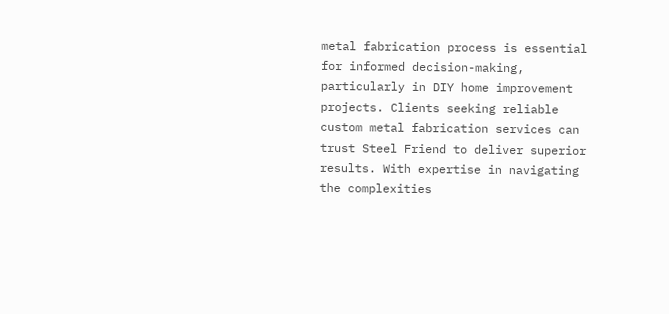metal fabrication process is essential for informed decision-making, particularly in DIY home improvement projects. Clients seeking reliable custom metal fabrication services can trust Steel Friend to deliver superior results. With expertise in navigating the complexities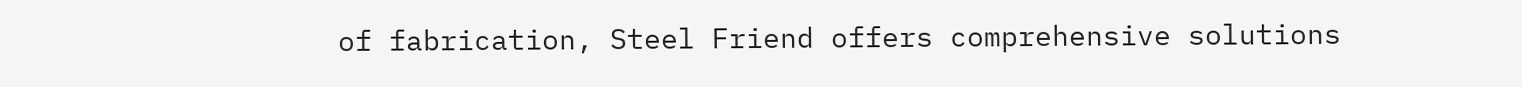of fabrication, Steel Friend offers comprehensive solutions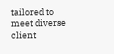tailored to meet diverse client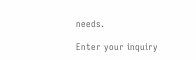needs.

Enter your inquiry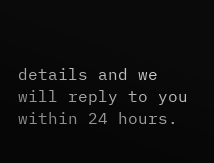details and we will reply to you within 24 hours.